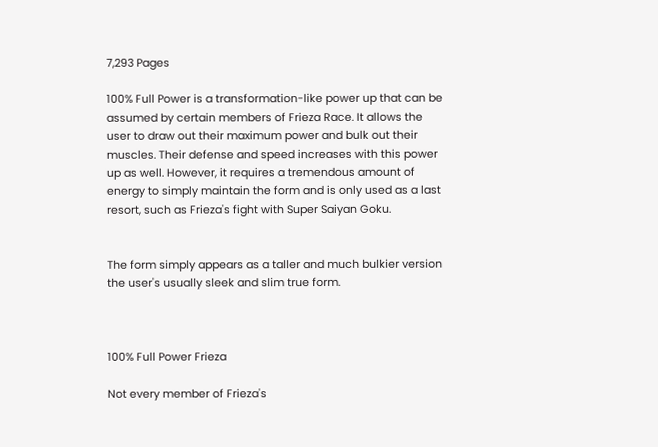7,293 Pages

100% Full Power is a transformation-like power up that can be assumed by certain members of Frieza Race. It allows the user to draw out their maximum power and bulk out their muscles. Their defense and speed increases with this power up as well. However, it requires a tremendous amount of energy to simply maintain the form and is only used as a last resort, such as Frieza's fight with Super Saiyan Goku.


The form simply appears as a taller and much bulkier version the user's usually sleek and slim true form.



100% Full Power Frieza

Not every member of Frieza's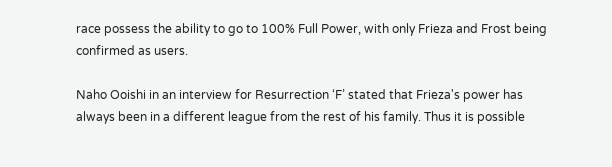race possess the ability to go to 100% Full Power, with only Frieza and Frost being confirmed as users.

Naho Ooishi in an interview for Resurrection ‘F’ stated that Frieza's power has always been in a different league from the rest of his family. Thus it is possible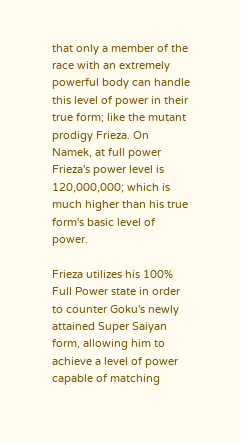that only a member of the race with an extremely powerful body can handle this level of power in their true form; like the mutant prodigy Frieza. On Namek, at full power Frieza's power level is 120,000,000; which is much higher than his true form's basic level of power.

Frieza utilizes his 100% Full Power state in order to counter Goku's newly attained Super Saiyan form, allowing him to achieve a level of power capable of matching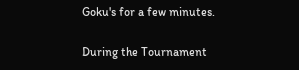Goku's for a few minutes.

During the Tournament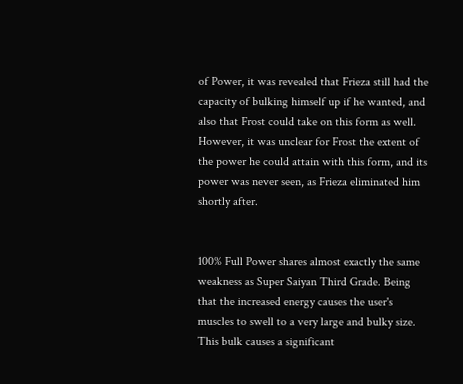of Power, it was revealed that Frieza still had the capacity of bulking himself up if he wanted, and also that Frost could take on this form as well. However, it was unclear for Frost the extent of the power he could attain with this form, and its power was never seen, as Frieza eliminated him shortly after.


100% Full Power shares almost exactly the same weakness as Super Saiyan Third Grade. Being that the increased energy causes the user's muscles to swell to a very large and bulky size. This bulk causes a significant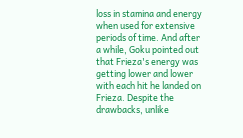loss in stamina and energy when used for extensive periods of time. And after a while, Goku pointed out that Frieza's energy was getting lower and lower with each hit he landed on Frieza. Despite the drawbacks, unlike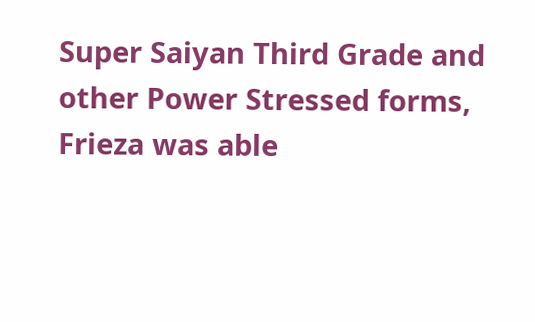Super Saiyan Third Grade and other Power Stressed forms, Frieza was able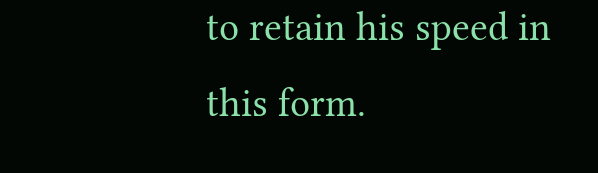to retain his speed in this form.